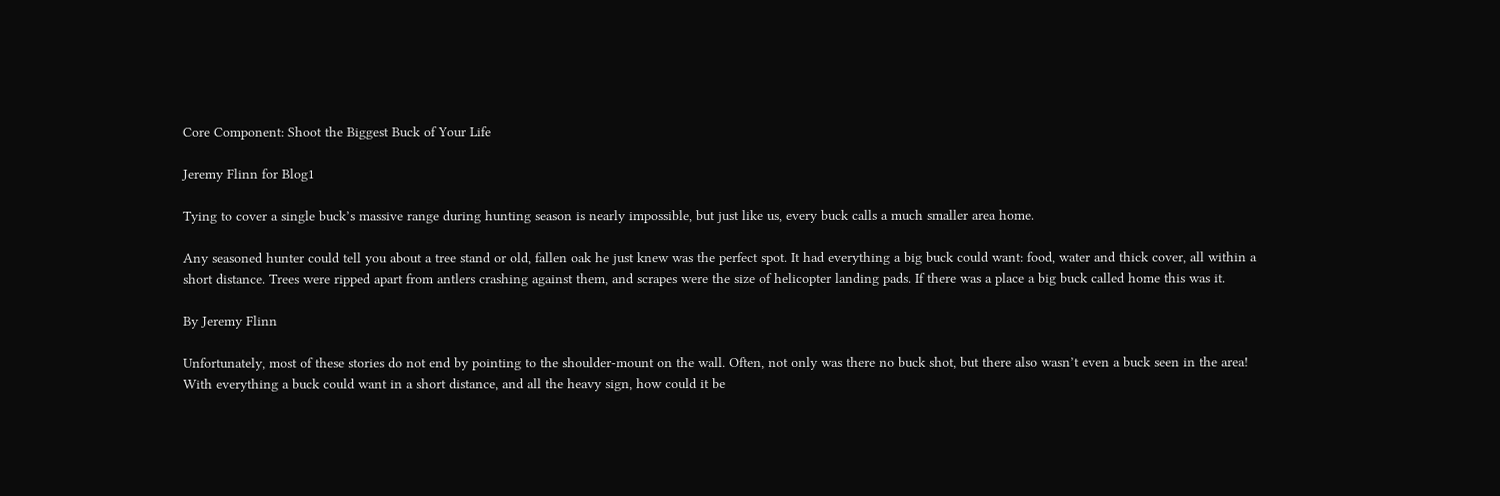Core Component: Shoot the Biggest Buck of Your Life

Jeremy Flinn for Blog1

Tying to cover a single buck’s massive range during hunting season is nearly impossible, but just like us, every buck calls a much smaller area home.

Any seasoned hunter could tell you about a tree stand or old, fallen oak he just knew was the perfect spot. It had everything a big buck could want: food, water and thick cover, all within a short distance. Trees were ripped apart from antlers crashing against them, and scrapes were the size of helicopter landing pads. If there was a place a big buck called home this was it.

By Jeremy Flinn

Unfortunately, most of these stories do not end by pointing to the shoulder-mount on the wall. Often, not only was there no buck shot, but there also wasn’t even a buck seen in the area! With everything a buck could want in a short distance, and all the heavy sign, how could it be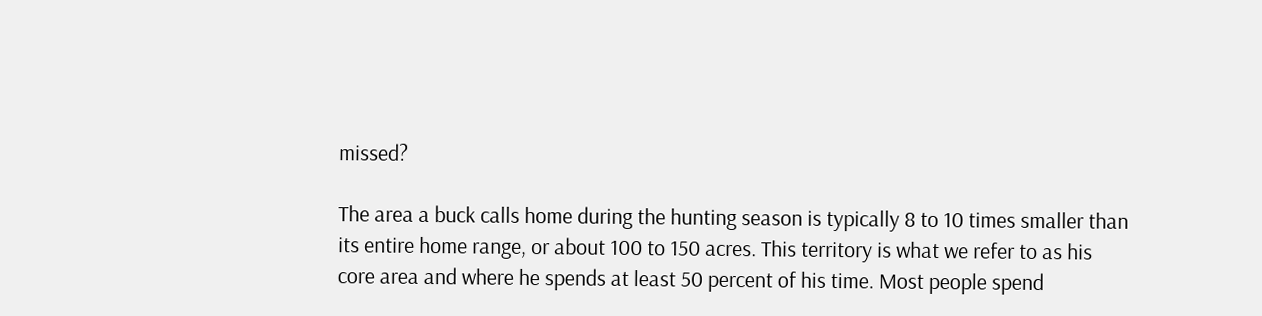missed?

The area a buck calls home during the hunting season is typically 8 to 10 times smaller than its entire home range, or about 100 to 150 acres. This territory is what we refer to as his core area and where he spends at least 50 percent of his time. Most people spend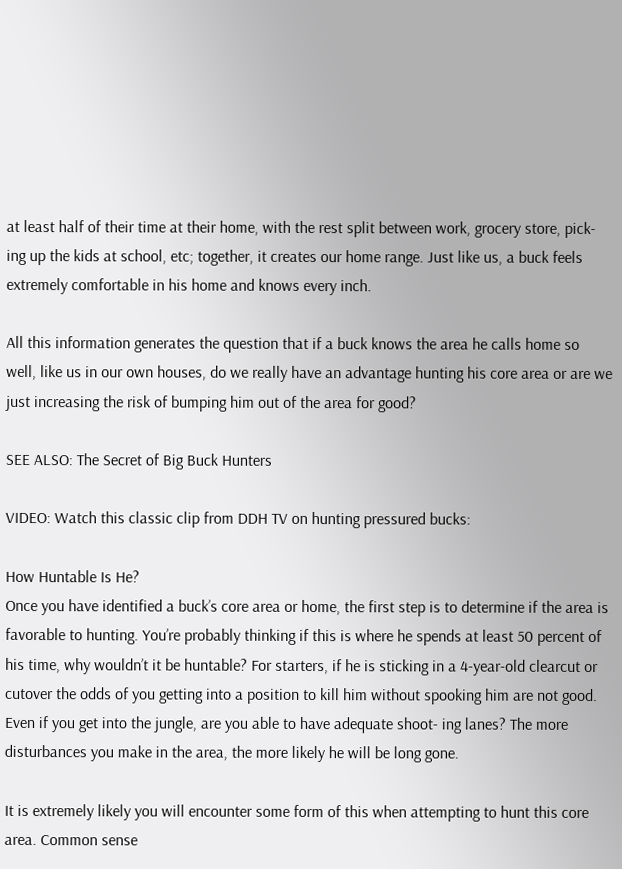at least half of their time at their home, with the rest split between work, grocery store, pick- ing up the kids at school, etc; together, it creates our home range. Just like us, a buck feels extremely comfortable in his home and knows every inch.

All this information generates the question that if a buck knows the area he calls home so well, like us in our own houses, do we really have an advantage hunting his core area or are we just increasing the risk of bumping him out of the area for good?

SEE ALSO: The Secret of Big Buck Hunters

VIDEO: Watch this classic clip from DDH TV on hunting pressured bucks:

How Huntable Is He?
Once you have identified a buck’s core area or home, the first step is to determine if the area is favorable to hunting. You’re probably thinking if this is where he spends at least 50 percent of his time, why wouldn’t it be huntable? For starters, if he is sticking in a 4-year-old clearcut or cutover the odds of you getting into a position to kill him without spooking him are not good. Even if you get into the jungle, are you able to have adequate shoot- ing lanes? The more disturbances you make in the area, the more likely he will be long gone.

It is extremely likely you will encounter some form of this when attempting to hunt this core area. Common sense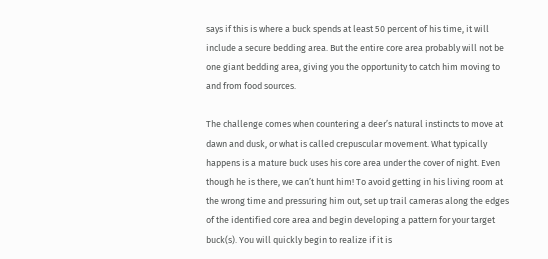says if this is where a buck spends at least 50 percent of his time, it will include a secure bedding area. But the entire core area probably will not be one giant bedding area, giving you the opportunity to catch him moving to and from food sources.

The challenge comes when countering a deer’s natural instincts to move at dawn and dusk, or what is called crepuscular movement. What typically happens is a mature buck uses his core area under the cover of night. Even though he is there, we can’t hunt him! To avoid getting in his living room at the wrong time and pressuring him out, set up trail cameras along the edges of the identified core area and begin developing a pattern for your target buck(s). You will quickly begin to realize if it is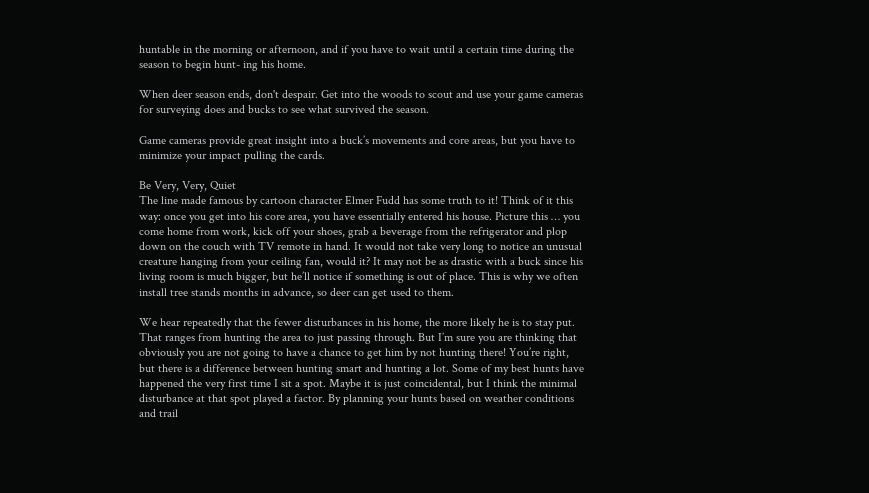huntable in the morning or afternoon, and if you have to wait until a certain time during the season to begin hunt- ing his home.

When deer season ends, don't despair. Get into the woods to scout and use your game cameras for surveying does and bucks to see what survived the season.

Game cameras provide great insight into a buck’s movements and core areas, but you have to minimize your impact pulling the cards.

Be Very, Very, Quiet
The line made famous by cartoon character Elmer Fudd has some truth to it! Think of it this way: once you get into his core area, you have essentially entered his house. Picture this … you come home from work, kick off your shoes, grab a beverage from the refrigerator and plop down on the couch with TV remote in hand. It would not take very long to notice an unusual creature hanging from your ceiling fan, would it? It may not be as drastic with a buck since his living room is much bigger, but he’ll notice if something is out of place. This is why we often install tree stands months in advance, so deer can get used to them.

We hear repeatedly that the fewer disturbances in his home, the more likely he is to stay put. That ranges from hunting the area to just passing through. But I’m sure you are thinking that obviously you are not going to have a chance to get him by not hunting there! You’re right, but there is a difference between hunting smart and hunting a lot. Some of my best hunts have happened the very first time I sit a spot. Maybe it is just coincidental, but I think the minimal disturbance at that spot played a factor. By planning your hunts based on weather conditions and trail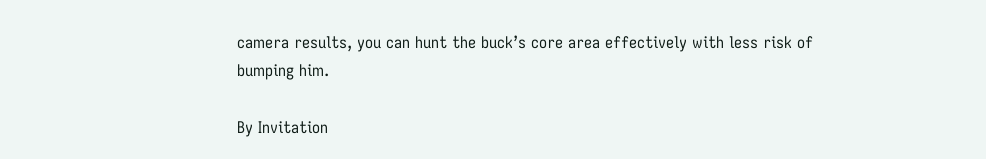camera results, you can hunt the buck’s core area effectively with less risk of bumping him.

By Invitation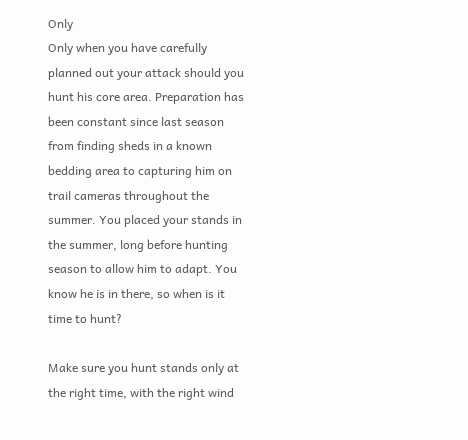Only
Only when you have carefully planned out your attack should you hunt his core area. Preparation has been constant since last season from finding sheds in a known bedding area to capturing him on trail cameras throughout the summer. You placed your stands in the summer, long before hunting season to allow him to adapt. You know he is in there, so when is it time to hunt?

Make sure you hunt stands only at the right time, with the right wind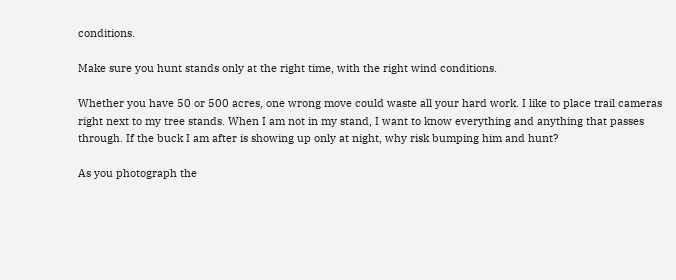conditions.

Make sure you hunt stands only at the right time, with the right wind conditions.

Whether you have 50 or 500 acres, one wrong move could waste all your hard work. I like to place trail cameras right next to my tree stands. When I am not in my stand, I want to know everything and anything that passes through. If the buck I am after is showing up only at night, why risk bumping him and hunt?

As you photograph the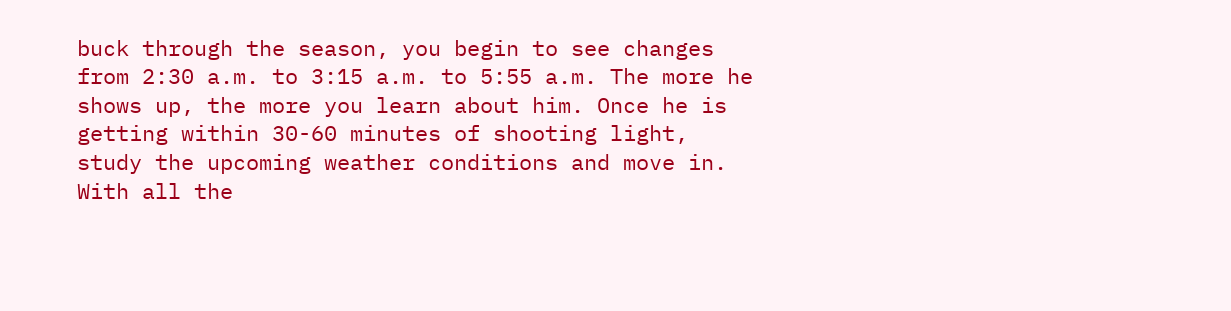buck through the season, you begin to see changes from 2:30 a.m. to 3:15 a.m. to 5:55 a.m. The more he shows up, the more you learn about him. Once he is getting within 30-60 minutes of shooting light, study the upcoming weather conditions and move in. With all the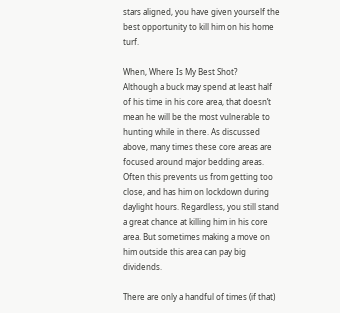stars aligned, you have given yourself the best opportunity to kill him on his home turf.

When, Where Is My Best Shot?
Although a buck may spend at least half of his time in his core area, that doesn’t mean he will be the most vulnerable to hunting while in there. As discussed above, many times these core areas are focused around major bedding areas. Often this prevents us from getting too close, and has him on lockdown during daylight hours. Regardless, you still stand a great chance at killing him in his core area. But sometimes making a move on him outside this area can pay big dividends.

There are only a handful of times (if that)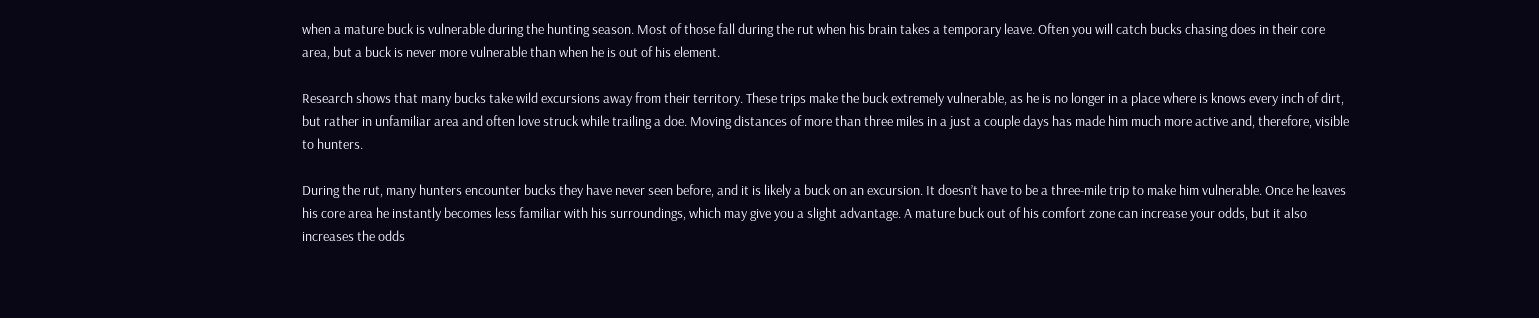when a mature buck is vulnerable during the hunting season. Most of those fall during the rut when his brain takes a temporary leave. Often you will catch bucks chasing does in their core area, but a buck is never more vulnerable than when he is out of his element.

Research shows that many bucks take wild excursions away from their territory. These trips make the buck extremely vulnerable, as he is no longer in a place where is knows every inch of dirt, but rather in unfamiliar area and often love struck while trailing a doe. Moving distances of more than three miles in a just a couple days has made him much more active and, therefore, visible to hunters.

During the rut, many hunters encounter bucks they have never seen before, and it is likely a buck on an excursion. It doesn’t have to be a three-mile trip to make him vulnerable. Once he leaves his core area he instantly becomes less familiar with his surroundings, which may give you a slight advantage. A mature buck out of his comfort zone can increase your odds, but it also increases the odds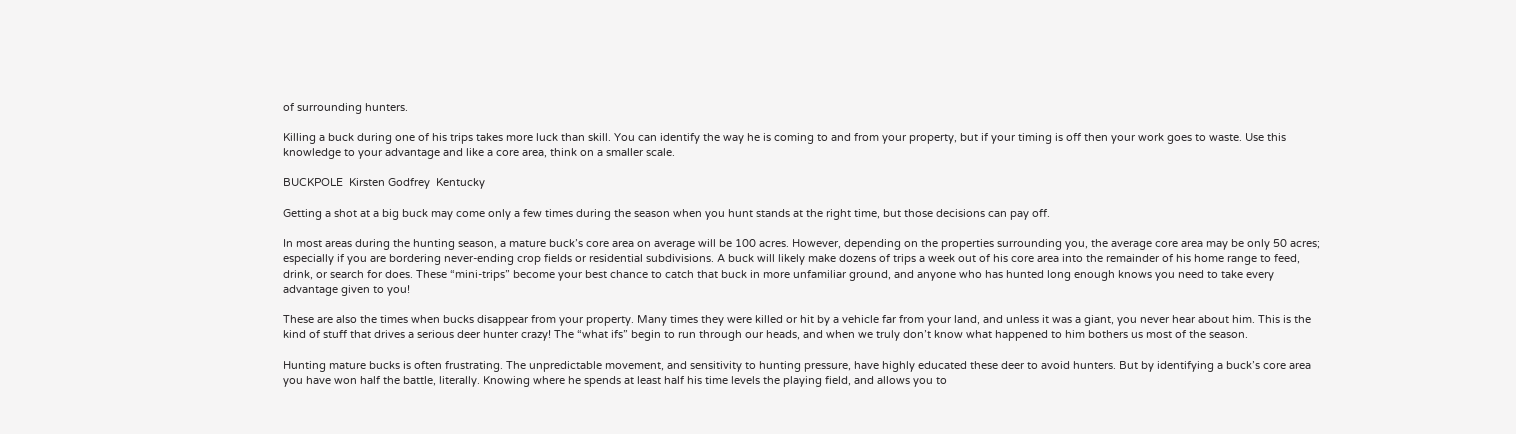of surrounding hunters.

Killing a buck during one of his trips takes more luck than skill. You can identify the way he is coming to and from your property, but if your timing is off then your work goes to waste. Use this knowledge to your advantage and like a core area, think on a smaller scale.

BUCKPOLE  Kirsten Godfrey  Kentucky

Getting a shot at a big buck may come only a few times during the season when you hunt stands at the right time, but those decisions can pay off.

In most areas during the hunting season, a mature buck’s core area on average will be 100 acres. However, depending on the properties surrounding you, the average core area may be only 50 acres; especially if you are bordering never-ending crop fields or residential subdivisions. A buck will likely make dozens of trips a week out of his core area into the remainder of his home range to feed, drink, or search for does. These “mini-trips” become your best chance to catch that buck in more unfamiliar ground, and anyone who has hunted long enough knows you need to take every advantage given to you!

These are also the times when bucks disappear from your property. Many times they were killed or hit by a vehicle far from your land, and unless it was a giant, you never hear about him. This is the kind of stuff that drives a serious deer hunter crazy! The “what ifs” begin to run through our heads, and when we truly don’t know what happened to him bothers us most of the season.

Hunting mature bucks is often frustrating. The unpredictable movement, and sensitivity to hunting pressure, have highly educated these deer to avoid hunters. But by identifying a buck’s core area you have won half the battle, literally. Knowing where he spends at least half his time levels the playing field, and allows you to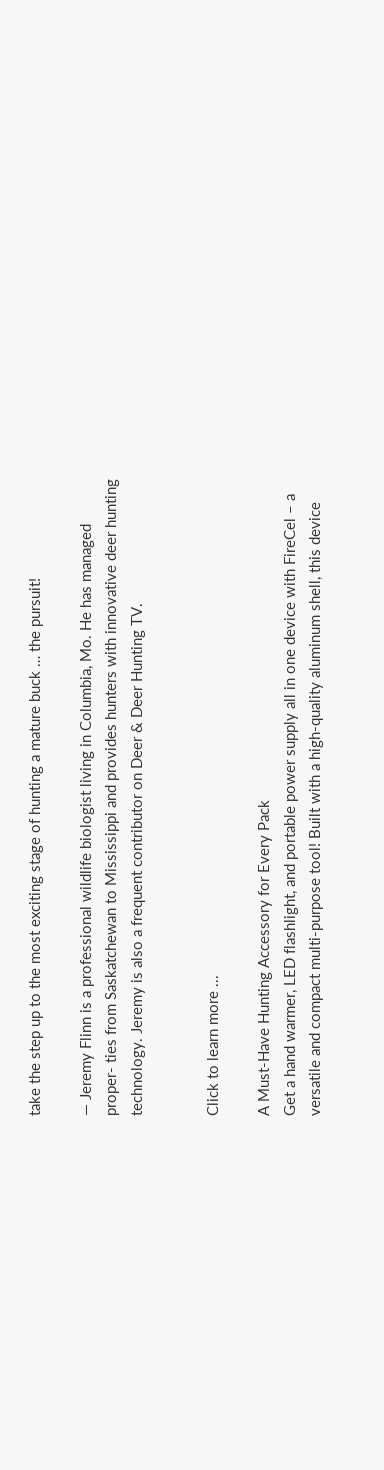take the step up to the most exciting stage of hunting a mature buck … the pursuit!

— Jeremy Flinn is a professional wildlife biologist living in Columbia, Mo. He has managed proper- ties from Saskatchewan to Mississippi and provides hunters with innovative deer hunting technology. Jeremy is also a frequent contributor on Deer & Deer Hunting TV.


Click to learn more ...

A Must-Have Hunting Accessory for Every Pack
Get a hand warmer, LED flashlight, and portable power supply all in one device with FireCel – a versatile and compact multi-purpose tool! Built with a high-quality aluminum shell, this device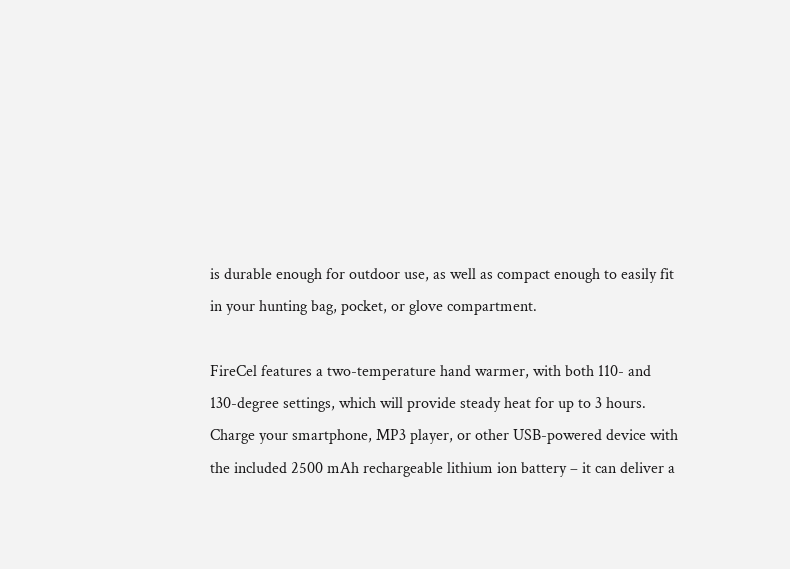is durable enough for outdoor use, as well as compact enough to easily fit in your hunting bag, pocket, or glove compartment.

FireCel features a two-temperature hand warmer, with both 110- and 130-degree settings, which will provide steady heat for up to 3 hours. Charge your smartphone, MP3 player, or other USB-powered device with the included 2500 mAh rechargeable lithium ion battery – it can deliver a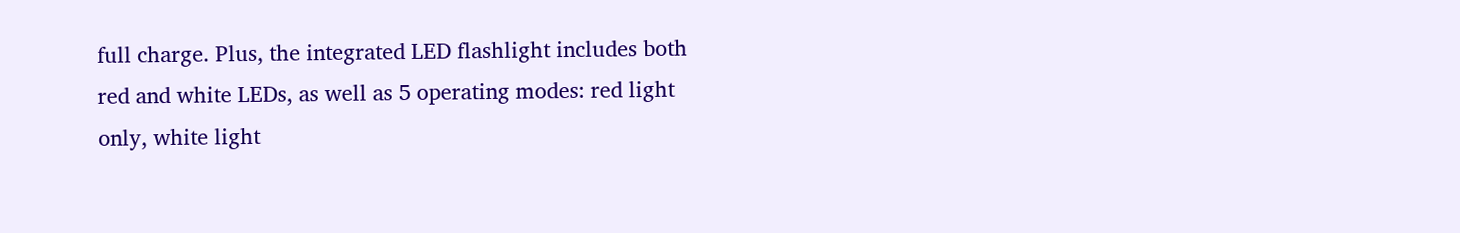full charge. Plus, the integrated LED flashlight includes both red and white LEDs, as well as 5 operating modes: red light only, white light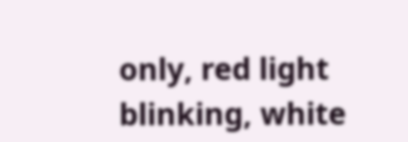only, red light blinking, white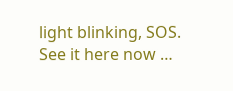light blinking, SOS. See it here now …